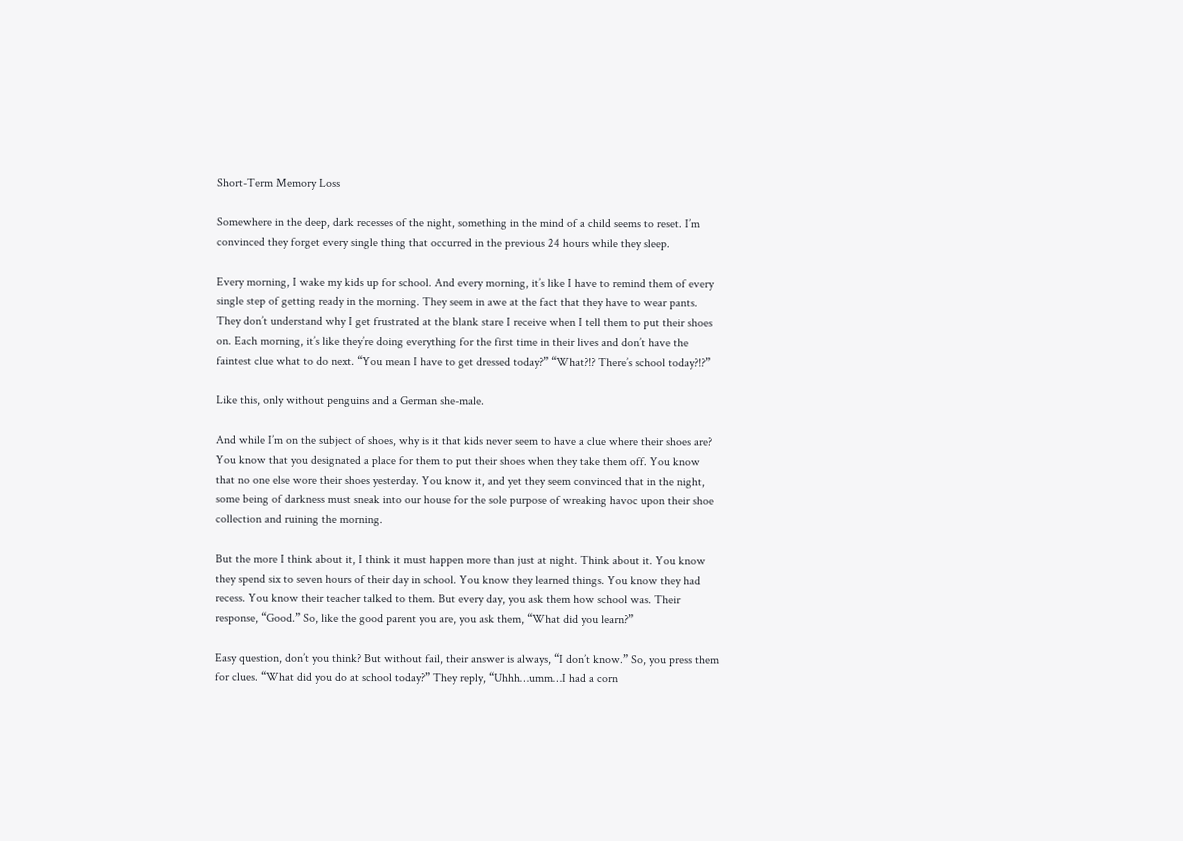Short-Term Memory Loss

Somewhere in the deep, dark recesses of the night, something in the mind of a child seems to reset. I’m convinced they forget every single thing that occurred in the previous 24 hours while they sleep.

Every morning, I wake my kids up for school. And every morning, it’s like I have to remind them of every single step of getting ready in the morning. They seem in awe at the fact that they have to wear pants. They don’t understand why I get frustrated at the blank stare I receive when I tell them to put their shoes on. Each morning, it’s like they’re doing everything for the first time in their lives and don’t have the faintest clue what to do next. “You mean I have to get dressed today?” “What?!? There’s school today?!?”

Like this, only without penguins and a German she-male.

And while I’m on the subject of shoes, why is it that kids never seem to have a clue where their shoes are? You know that you designated a place for them to put their shoes when they take them off. You know that no one else wore their shoes yesterday. You know it, and yet they seem convinced that in the night, some being of darkness must sneak into our house for the sole purpose of wreaking havoc upon their shoe collection and ruining the morning.

But the more I think about it, I think it must happen more than just at night. Think about it. You know they spend six to seven hours of their day in school. You know they learned things. You know they had recess. You know their teacher talked to them. But every day, you ask them how school was. Their response, “Good.” So, like the good parent you are, you ask them, “What did you learn?”

Easy question, don’t you think? But without fail, their answer is always, “I don’t know.” So, you press them for clues. “What did you do at school today?” They reply, “Uhhh…umm…I had a corn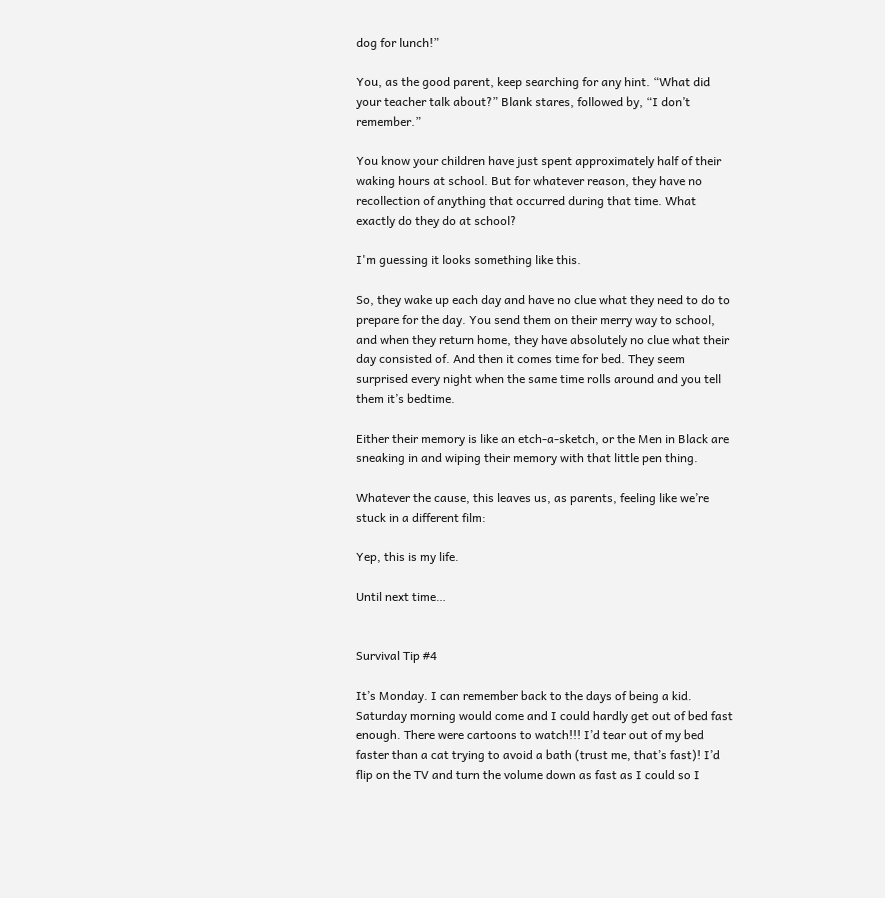dog for lunch!”

You, as the good parent, keep searching for any hint. “What did your teacher talk about?” Blank stares, followed by, “I don’t remember.”

You know your children have just spent approximately half of their waking hours at school. But for whatever reason, they have no recollection of anything that occurred during that time. What exactly do they do at school?

I'm guessing it looks something like this.

So, they wake up each day and have no clue what they need to do to prepare for the day. You send them on their merry way to school, and when they return home, they have absolutely no clue what their day consisted of. And then it comes time for bed. They seem surprised every night when the same time rolls around and you tell them it’s bedtime.

Either their memory is like an etch-a-sketch, or the Men in Black are sneaking in and wiping their memory with that little pen thing.

Whatever the cause, this leaves us, as parents, feeling like we’re stuck in a different film:

Yep, this is my life.

Until next time…


Survival Tip #4

It’s Monday. I can remember back to the days of being a kid. Saturday morning would come and I could hardly get out of bed fast enough. There were cartoons to watch!!! I’d tear out of my bed faster than a cat trying to avoid a bath (trust me, that’s fast)! I’d flip on the TV and turn the volume down as fast as I could so I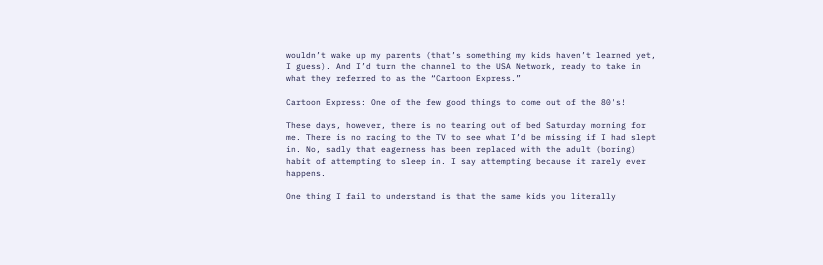wouldn’t wake up my parents (that’s something my kids haven’t learned yet, I guess). And I’d turn the channel to the USA Network, ready to take in what they referred to as the “Cartoon Express.”

Cartoon Express: One of the few good things to come out of the 80's!

These days, however, there is no tearing out of bed Saturday morning for me. There is no racing to the TV to see what I’d be missing if I had slept in. No, sadly that eagerness has been replaced with the adult (boring) habit of attempting to sleep in. I say attempting because it rarely ever happens.

One thing I fail to understand is that the same kids you literally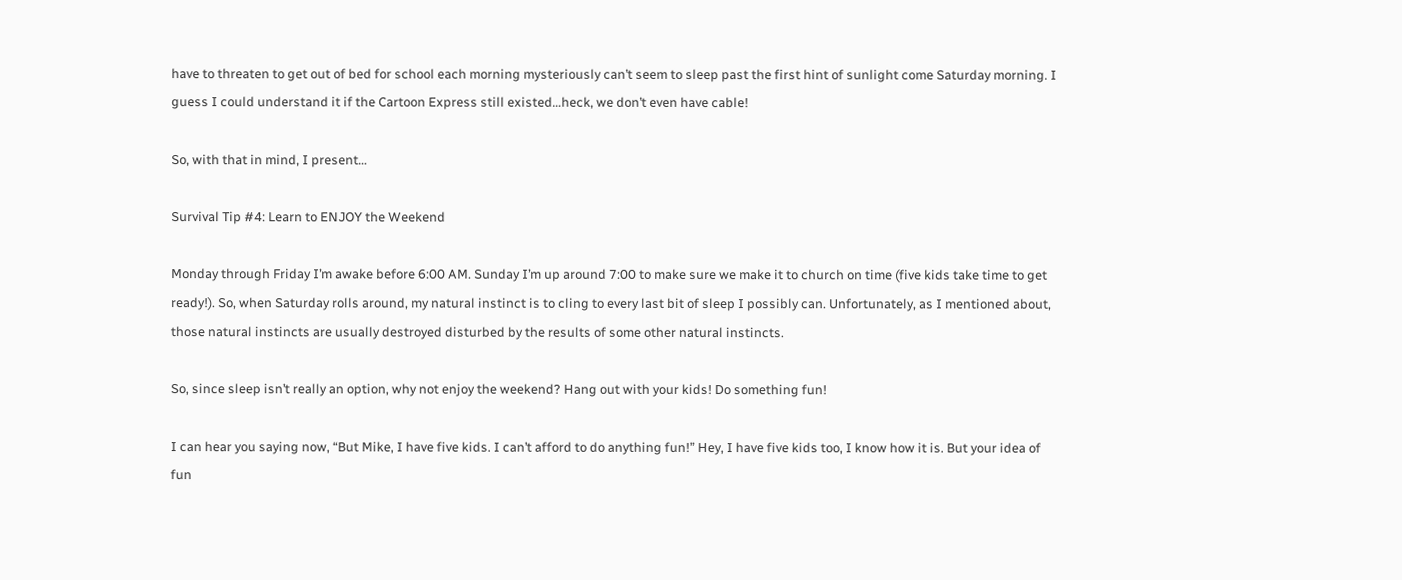have to threaten to get out of bed for school each morning mysteriously can’t seem to sleep past the first hint of sunlight come Saturday morning. I guess I could understand it if the Cartoon Express still existed…heck, we don’t even have cable!

So, with that in mind, I present…

Survival Tip #4: Learn to ENJOY the Weekend

Monday through Friday I’m awake before 6:00 AM. Sunday I’m up around 7:00 to make sure we make it to church on time (five kids take time to get ready!). So, when Saturday rolls around, my natural instinct is to cling to every last bit of sleep I possibly can. Unfortunately, as I mentioned about, those natural instincts are usually destroyed disturbed by the results of some other natural instincts.

So, since sleep isn’t really an option, why not enjoy the weekend? Hang out with your kids! Do something fun!

I can hear you saying now, “But Mike, I have five kids. I can’t afford to do anything fun!” Hey, I have five kids too, I know how it is. But your idea of fun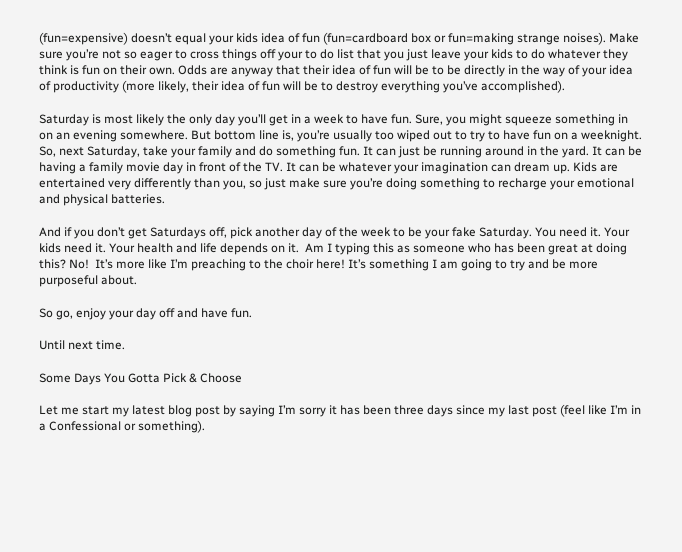(fun=expensive) doesn’t equal your kids idea of fun (fun=cardboard box or fun=making strange noises). Make sure you’re not so eager to cross things off your to do list that you just leave your kids to do whatever they think is fun on their own. Odds are anyway that their idea of fun will be to be directly in the way of your idea of productivity (more likely, their idea of fun will be to destroy everything you’ve accomplished).

Saturday is most likely the only day you’ll get in a week to have fun. Sure, you might squeeze something in on an evening somewhere. But bottom line is, you’re usually too wiped out to try to have fun on a weeknight. So, next Saturday, take your family and do something fun. It can just be running around in the yard. It can be having a family movie day in front of the TV. It can be whatever your imagination can dream up. Kids are entertained very differently than you, so just make sure you’re doing something to recharge your emotional and physical batteries.

And if you don’t get Saturdays off, pick another day of the week to be your fake Saturday. You need it. Your kids need it. Your health and life depends on it.  Am I typing this as someone who has been great at doing this? No!  It’s more like I’m preaching to the choir here! It’s something I am going to try and be more purposeful about.

So go, enjoy your day off and have fun.

Until next time.

Some Days You Gotta Pick & Choose

Let me start my latest blog post by saying I’m sorry it has been three days since my last post (feel like I’m in a Confessional or something).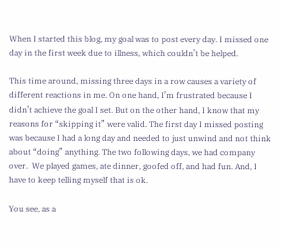When I started this blog, my goal was to post every day. I missed one day in the first week due to illness, which couldn’t be helped.

This time around, missing three days in a row causes a variety of different reactions in me. On one hand, I’m frustrated because I didn’t achieve the goal I set. But on the other hand, I know that my reasons for “skipping it” were valid. The first day I missed posting was because I had a long day and needed to just unwind and not think about “doing” anything. The two following days, we had company over.  We played games, ate dinner, goofed off, and had fun. And, I have to keep telling myself that is ok.

You see, as a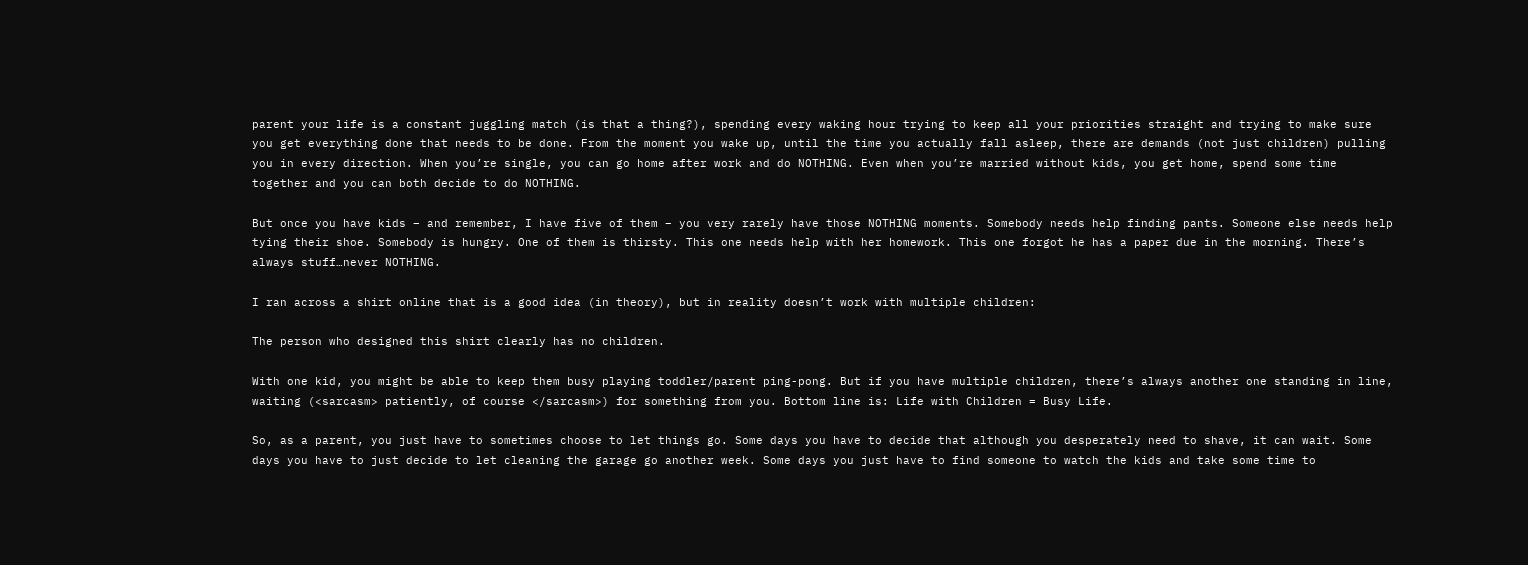parent your life is a constant juggling match (is that a thing?), spending every waking hour trying to keep all your priorities straight and trying to make sure you get everything done that needs to be done. From the moment you wake up, until the time you actually fall asleep, there are demands (not just children) pulling you in every direction. When you’re single, you can go home after work and do NOTHING. Even when you’re married without kids, you get home, spend some time together and you can both decide to do NOTHING.

But once you have kids – and remember, I have five of them – you very rarely have those NOTHING moments. Somebody needs help finding pants. Someone else needs help tying their shoe. Somebody is hungry. One of them is thirsty. This one needs help with her homework. This one forgot he has a paper due in the morning. There’s always stuff…never NOTHING.

I ran across a shirt online that is a good idea (in theory), but in reality doesn’t work with multiple children:

The person who designed this shirt clearly has no children.

With one kid, you might be able to keep them busy playing toddler/parent ping-pong. But if you have multiple children, there’s always another one standing in line, waiting (<sarcasm> patiently, of course </sarcasm>) for something from you. Bottom line is: Life with Children = Busy Life.

So, as a parent, you just have to sometimes choose to let things go. Some days you have to decide that although you desperately need to shave, it can wait. Some days you have to just decide to let cleaning the garage go another week. Some days you just have to find someone to watch the kids and take some time to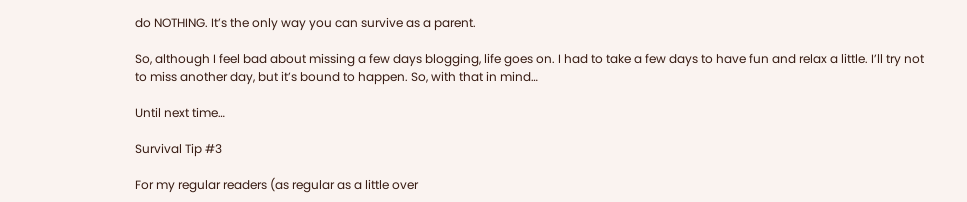do NOTHING. It’s the only way you can survive as a parent.

So, although I feel bad about missing a few days blogging, life goes on. I had to take a few days to have fun and relax a little. I’ll try not to miss another day, but it’s bound to happen. So, with that in mind…

Until next time…

Survival Tip #3

For my regular readers (as regular as a little over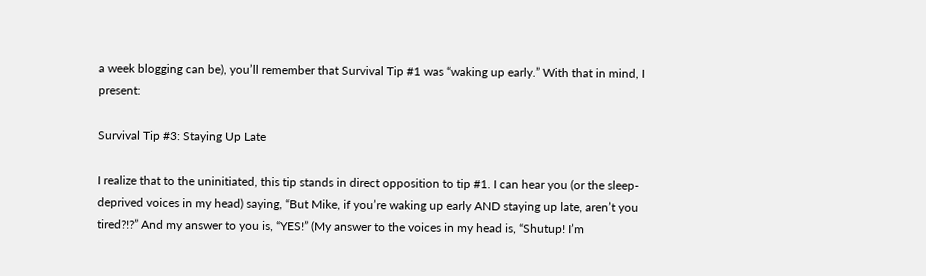a week blogging can be), you’ll remember that Survival Tip #1 was “waking up early.” With that in mind, I present:

Survival Tip #3: Staying Up Late

I realize that to the uninitiated, this tip stands in direct opposition to tip #1. I can hear you (or the sleep-deprived voices in my head) saying, “But Mike, if you’re waking up early AND staying up late, aren’t you tired?!?” And my answer to you is, “YES!” (My answer to the voices in my head is, “Shutup! I’m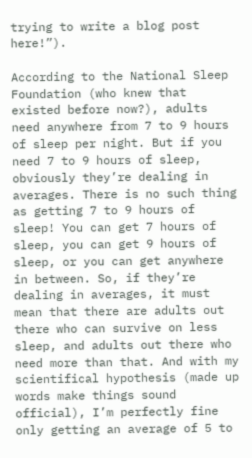trying to write a blog post here!”).

According to the National Sleep Foundation (who knew that existed before now?), adults need anywhere from 7 to 9 hours of sleep per night. But if you need 7 to 9 hours of sleep, obviously they’re dealing in averages. There is no such thing as getting 7 to 9 hours of sleep! You can get 7 hours of sleep, you can get 9 hours of sleep, or you can get anywhere in between. So, if they’re dealing in averages, it must mean that there are adults out there who can survive on less sleep, and adults out there who need more than that. And with my scientifical hypothesis (made up words make things sound official), I’m perfectly fine only getting an average of 5 to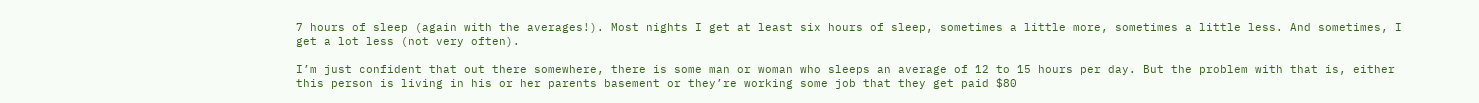7 hours of sleep (again with the averages!). Most nights I get at least six hours of sleep, sometimes a little more, sometimes a little less. And sometimes, I get a lot less (not very often).

I’m just confident that out there somewhere, there is some man or woman who sleeps an average of 12 to 15 hours per day. But the problem with that is, either this person is living in his or her parents basement or they’re working some job that they get paid $80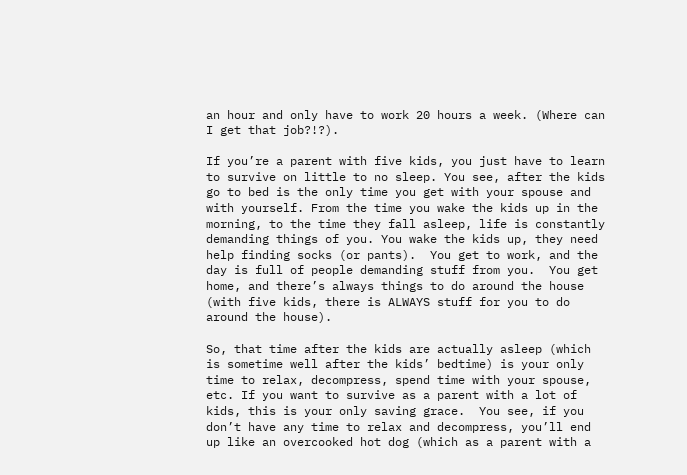an hour and only have to work 20 hours a week. (Where can I get that job?!?).

If you’re a parent with five kids, you just have to learn to survive on little to no sleep. You see, after the kids go to bed is the only time you get with your spouse and with yourself. From the time you wake the kids up in the morning, to the time they fall asleep, life is constantly demanding things of you. You wake the kids up, they need help finding socks (or pants).  You get to work, and the day is full of people demanding stuff from you.  You get home, and there’s always things to do around the house (with five kids, there is ALWAYS stuff for you to do around the house).

So, that time after the kids are actually asleep (which is sometime well after the kids’ bedtime) is your only time to relax, decompress, spend time with your spouse, etc. If you want to survive as a parent with a lot of kids, this is your only saving grace.  You see, if you don’t have any time to relax and decompress, you’ll end up like an overcooked hot dog (which as a parent with a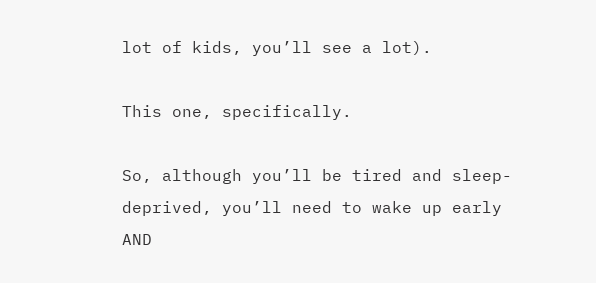lot of kids, you’ll see a lot).

This one, specifically.

So, although you’ll be tired and sleep-deprived, you’ll need to wake up early AND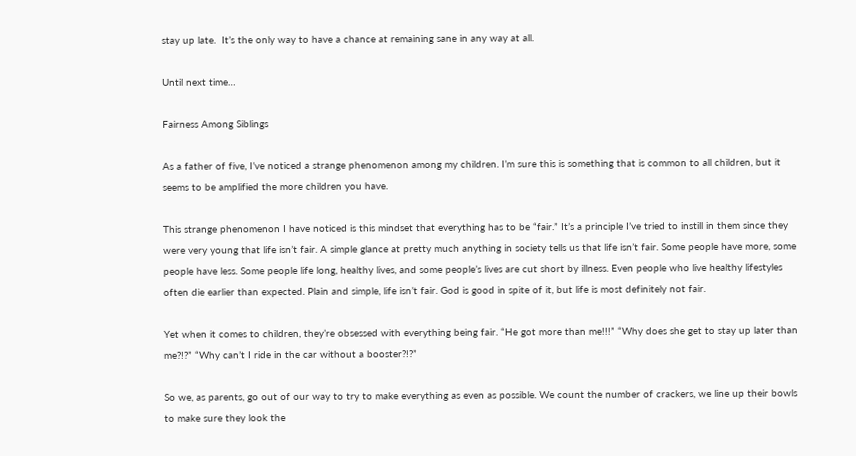stay up late.  It’s the only way to have a chance at remaining sane in any way at all.

Until next time…

Fairness Among Siblings

As a father of five, I’ve noticed a strange phenomenon among my children. I’m sure this is something that is common to all children, but it seems to be amplified the more children you have.

This strange phenomenon I have noticed is this mindset that everything has to be “fair.” It’s a principle I’ve tried to instill in them since they were very young that life isn’t fair. A simple glance at pretty much anything in society tells us that life isn’t fair. Some people have more, some people have less. Some people life long, healthy lives, and some people’s lives are cut short by illness. Even people who live healthy lifestyles often die earlier than expected. Plain and simple, life isn’t fair. God is good in spite of it, but life is most definitely not fair.

Yet when it comes to children, they’re obsessed with everything being fair. “He got more than me!!!” “Why does she get to stay up later than me?!?” “Why can’t I ride in the car without a booster?!?”

So we, as parents, go out of our way to try to make everything as even as possible. We count the number of crackers, we line up their bowls to make sure they look the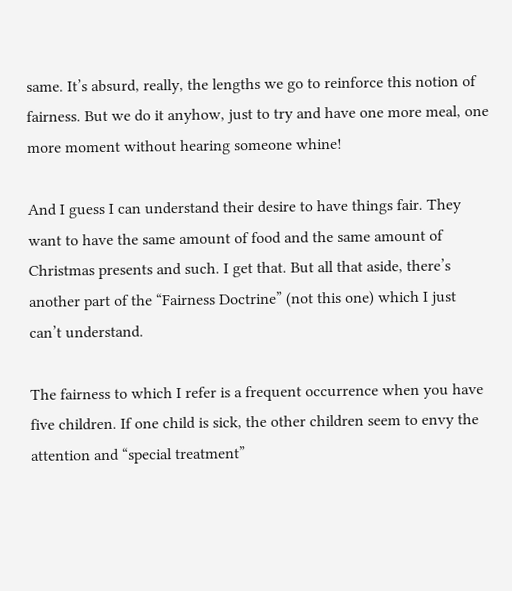same. It’s absurd, really, the lengths we go to reinforce this notion of fairness. But we do it anyhow, just to try and have one more meal, one more moment without hearing someone whine!

And I guess I can understand their desire to have things fair. They want to have the same amount of food and the same amount of Christmas presents and such. I get that. But all that aside, there’s another part of the “Fairness Doctrine” (not this one) which I just can’t understand.

The fairness to which I refer is a frequent occurrence when you have five children. If one child is sick, the other children seem to envy the attention and “special treatment”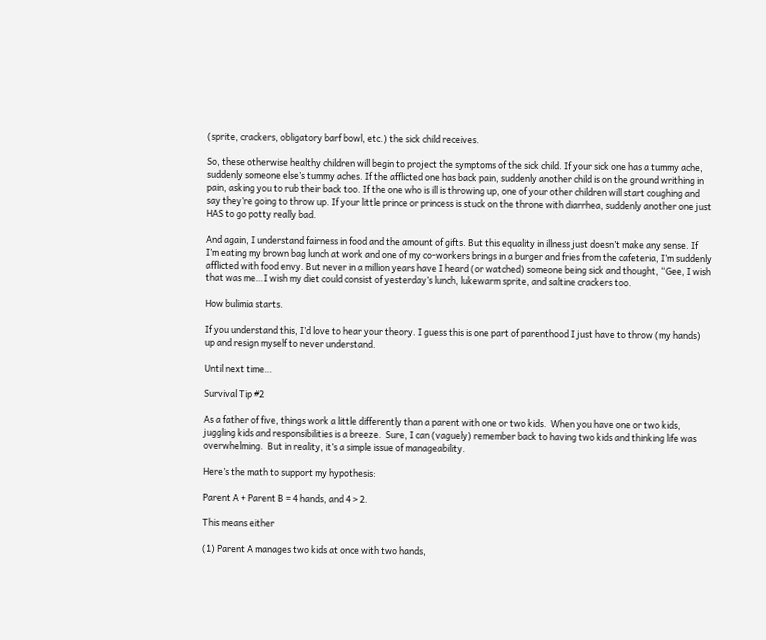(sprite, crackers, obligatory barf bowl, etc.) the sick child receives.

So, these otherwise healthy children will begin to project the symptoms of the sick child. If your sick one has a tummy ache, suddenly someone else’s tummy aches. If the afflicted one has back pain, suddenly another child is on the ground writhing in pain, asking you to rub their back too. If the one who is ill is throwing up, one of your other children will start coughing and say they’re going to throw up. If your little prince or princess is stuck on the throne with diarrhea, suddenly another one just HAS to go potty really bad.

And again, I understand fairness in food and the amount of gifts. But this equality in illness just doesn’t make any sense. If I’m eating my brown bag lunch at work and one of my co-workers brings in a burger and fries from the cafeteria, I’m suddenly afflicted with food envy. But never in a million years have I heard (or watched) someone being sick and thought, “Gee, I wish that was me…I wish my diet could consist of yesterday’s lunch, lukewarm sprite, and saltine crackers too.

How bulimia starts.

If you understand this, I’d love to hear your theory. I guess this is one part of parenthood I just have to throw (my hands) up and resign myself to never understand.

Until next time…

Survival Tip #2

As a father of five, things work a little differently than a parent with one or two kids.  When you have one or two kids, juggling kids and responsibilities is a breeze.  Sure, I can (vaguely) remember back to having two kids and thinking life was overwhelming.  But in reality, it’s a simple issue of manageability.

Here’s the math to support my hypothesis:

Parent A + Parent B = 4 hands, and 4 > 2.

This means either

(1) Parent A manages two kids at once with two hands,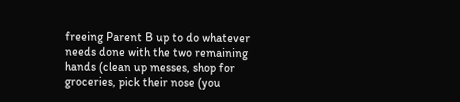freeing Parent B up to do whatever needs done with the two remaining hands (clean up messes, shop for groceries, pick their nose (you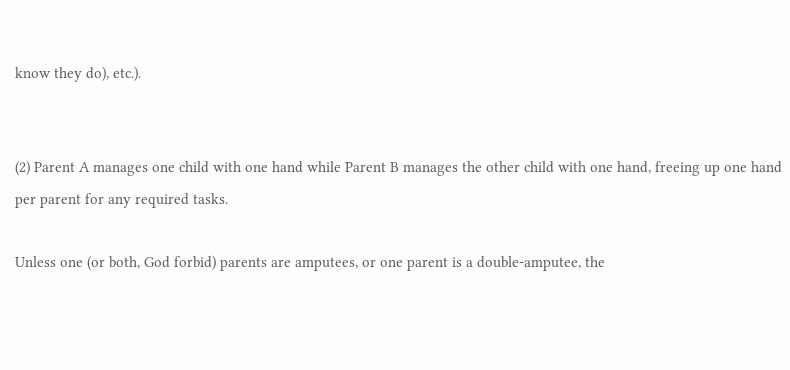know they do), etc.).


(2) Parent A manages one child with one hand while Parent B manages the other child with one hand, freeing up one hand per parent for any required tasks.

Unless one (or both, God forbid) parents are amputees, or one parent is a double-amputee, the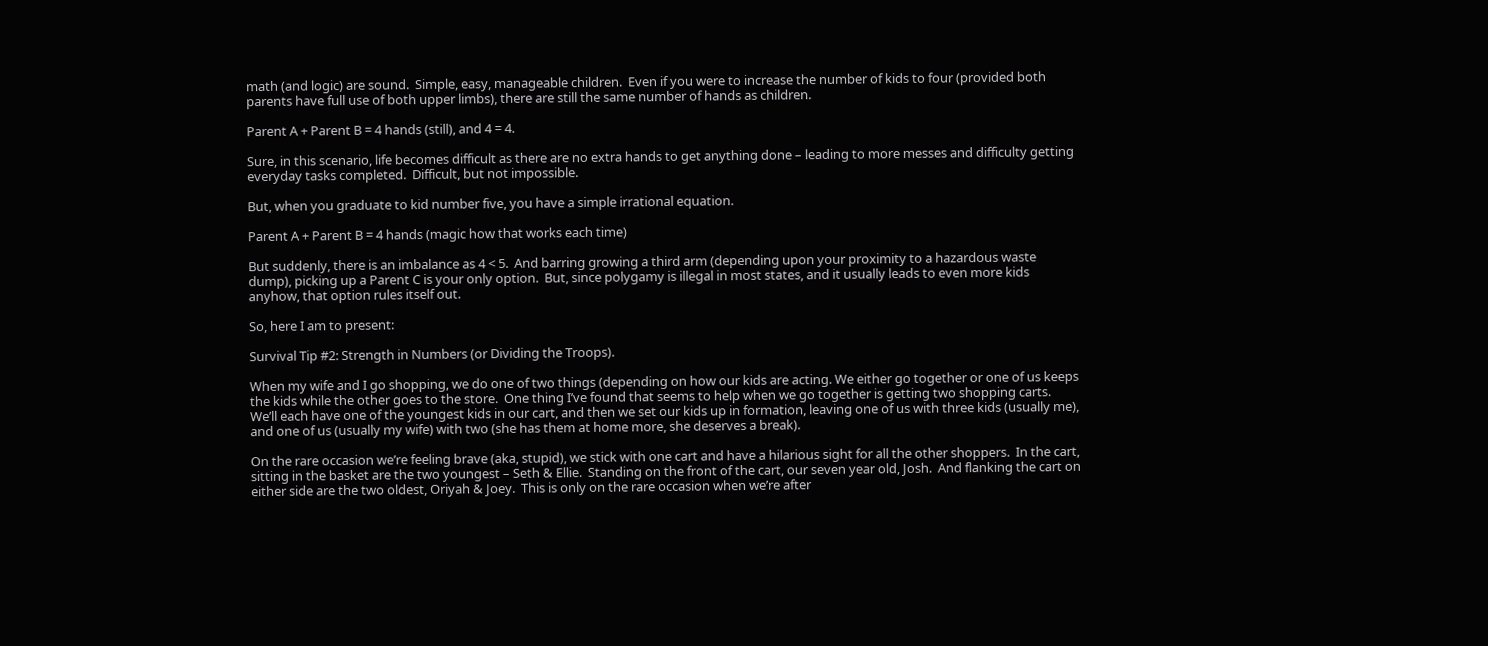math (and logic) are sound.  Simple, easy, manageable children.  Even if you were to increase the number of kids to four (provided both parents have full use of both upper limbs), there are still the same number of hands as children.

Parent A + Parent B = 4 hands (still), and 4 = 4.

Sure, in this scenario, life becomes difficult as there are no extra hands to get anything done – leading to more messes and difficulty getting everyday tasks completed.  Difficult, but not impossible.

But, when you graduate to kid number five, you have a simple irrational equation.

Parent A + Parent B = 4 hands (magic how that works each time)

But suddenly, there is an imbalance as 4 < 5.  And barring growing a third arm (depending upon your proximity to a hazardous waste dump), picking up a Parent C is your only option.  But, since polygamy is illegal in most states, and it usually leads to even more kids anyhow, that option rules itself out.

So, here I am to present:

Survival Tip #2: Strength in Numbers (or Dividing the Troops).

When my wife and I go shopping, we do one of two things (depending on how our kids are acting. We either go together or one of us keeps the kids while the other goes to the store.  One thing I’ve found that seems to help when we go together is getting two shopping carts.  We’ll each have one of the youngest kids in our cart, and then we set our kids up in formation, leaving one of us with three kids (usually me), and one of us (usually my wife) with two (she has them at home more, she deserves a break).

On the rare occasion we’re feeling brave (aka, stupid), we stick with one cart and have a hilarious sight for all the other shoppers.  In the cart, sitting in the basket are the two youngest – Seth & Ellie.  Standing on the front of the cart, our seven year old, Josh.  And flanking the cart on either side are the two oldest, Oriyah & Joey.  This is only on the rare occasion when we’re after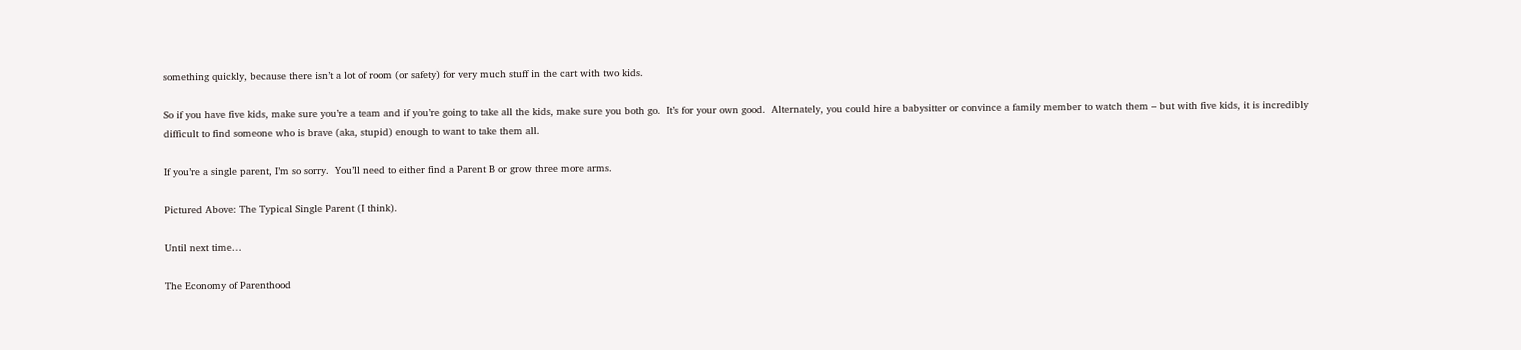something quickly, because there isn’t a lot of room (or safety) for very much stuff in the cart with two kids.

So if you have five kids, make sure you’re a team and if you’re going to take all the kids, make sure you both go.  It’s for your own good.  Alternately, you could hire a babysitter or convince a family member to watch them – but with five kids, it is incredibly difficult to find someone who is brave (aka, stupid) enough to want to take them all.

If you’re a single parent, I’m so sorry.  You’ll need to either find a Parent B or grow three more arms.

Pictured Above: The Typical Single Parent (I think).

Until next time…

The Economy of Parenthood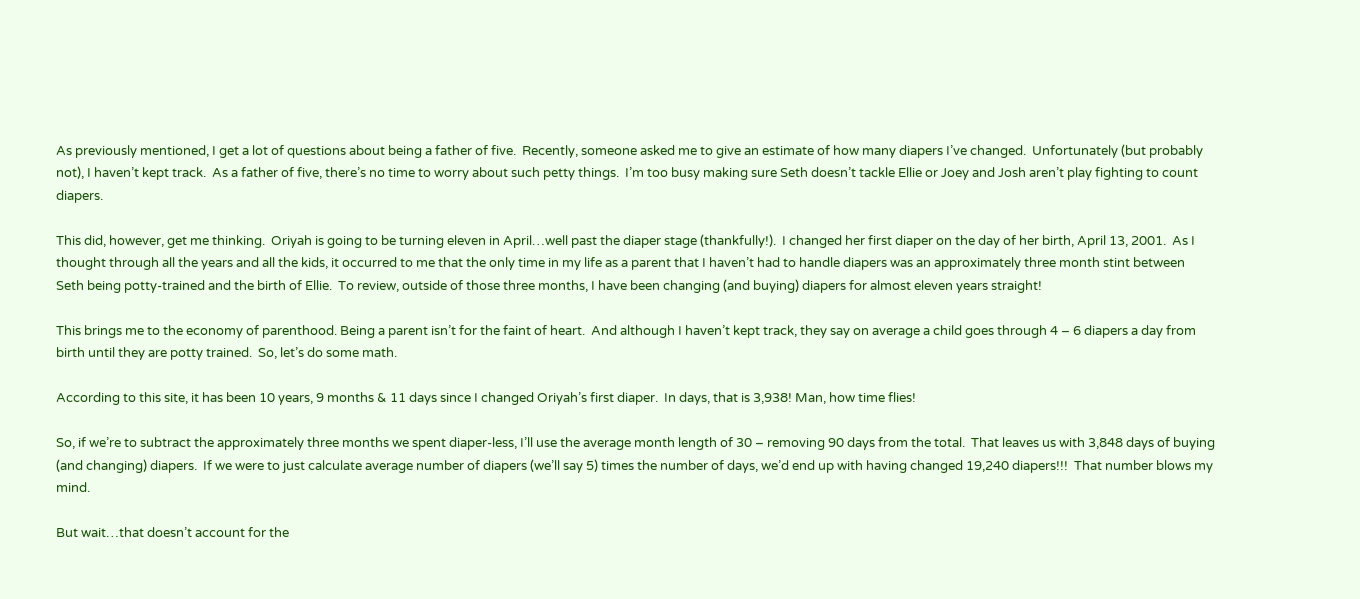As previously mentioned, I get a lot of questions about being a father of five.  Recently, someone asked me to give an estimate of how many diapers I’ve changed.  Unfortunately (but probably not), I haven’t kept track.  As a father of five, there’s no time to worry about such petty things.  I’m too busy making sure Seth doesn’t tackle Ellie or Joey and Josh aren’t play fighting to count diapers.

This did, however, get me thinking.  Oriyah is going to be turning eleven in April…well past the diaper stage (thankfully!).  I changed her first diaper on the day of her birth, April 13, 2001.  As I thought through all the years and all the kids, it occurred to me that the only time in my life as a parent that I haven’t had to handle diapers was an approximately three month stint between Seth being potty-trained and the birth of Ellie.  To review, outside of those three months, I have been changing (and buying) diapers for almost eleven years straight!

This brings me to the economy of parenthood. Being a parent isn’t for the faint of heart.  And although I haven’t kept track, they say on average a child goes through 4 – 6 diapers a day from birth until they are potty trained.  So, let’s do some math.

According to this site, it has been 10 years, 9 months & 11 days since I changed Oriyah’s first diaper.  In days, that is 3,938! Man, how time flies!

So, if we’re to subtract the approximately three months we spent diaper-less, I’ll use the average month length of 30 – removing 90 days from the total.  That leaves us with 3,848 days of buying (and changing) diapers.  If we were to just calculate average number of diapers (we’ll say 5) times the number of days, we’d end up with having changed 19,240 diapers!!!  That number blows my mind.

But wait…that doesn’t account for the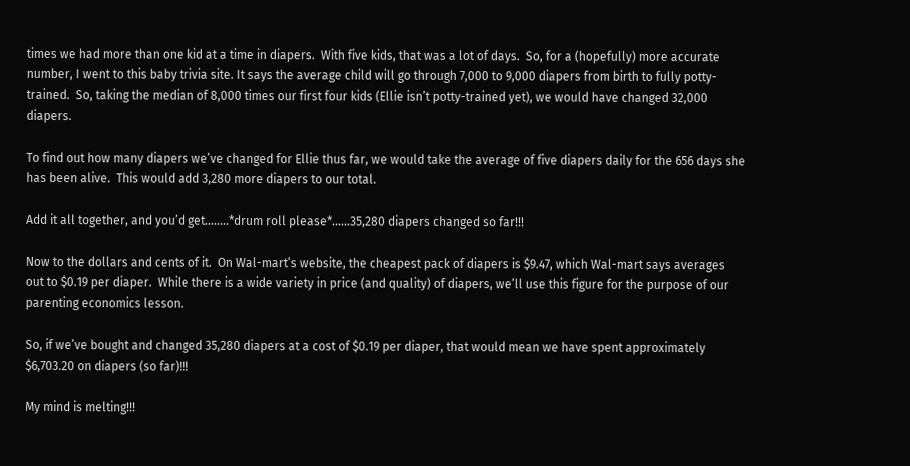times we had more than one kid at a time in diapers.  With five kids, that was a lot of days.  So, for a (hopefully) more accurate number, I went to this baby trivia site. It says the average child will go through 7,000 to 9,000 diapers from birth to fully potty-trained.  So, taking the median of 8,000 times our first four kids (Ellie isn’t potty-trained yet), we would have changed 32,000 diapers.

To find out how many diapers we’ve changed for Ellie thus far, we would take the average of five diapers daily for the 656 days she has been alive.  This would add 3,280 more diapers to our total.

Add it all together, and you’d get……..*drum roll please*……35,280 diapers changed so far!!!

Now to the dollars and cents of it.  On Wal-mart’s website, the cheapest pack of diapers is $9.47, which Wal-mart says averages out to $0.19 per diaper.  While there is a wide variety in price (and quality) of diapers, we’ll use this figure for the purpose of our parenting economics lesson.

So, if we’ve bought and changed 35,280 diapers at a cost of $0.19 per diaper, that would mean we have spent approximately $6,703.20 on diapers (so far)!!!

My mind is melting!!!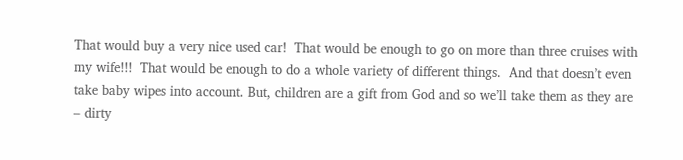That would buy a very nice used car!  That would be enough to go on more than three cruises with my wife!!!  That would be enough to do a whole variety of different things.  And that doesn’t even take baby wipes into account. But, children are a gift from God and so we’ll take them as they are – dirty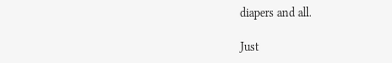diapers and all.

Just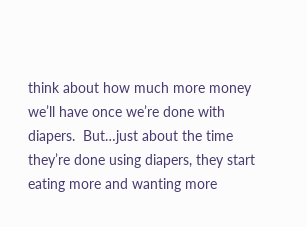think about how much more money we’ll have once we’re done with diapers.  But…just about the time they’re done using diapers, they start eating more and wanting more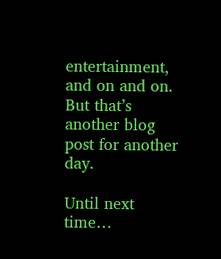entertainment, and on and on.  But that’s another blog post for another day.

Until next time…